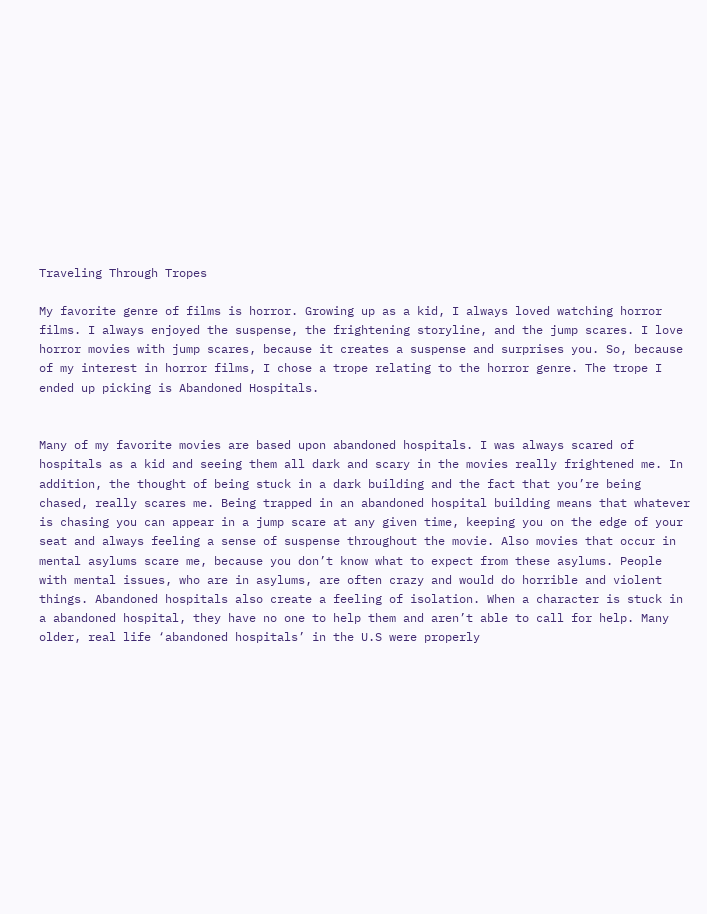Traveling Through Tropes

My favorite genre of films is horror. Growing up as a kid, I always loved watching horror films. I always enjoyed the suspense, the frightening storyline, and the jump scares. I love horror movies with jump scares, because it creates a suspense and surprises you. So, because of my interest in horror films, I chose a trope relating to the horror genre. The trope I ended up picking is Abandoned Hospitals.


Many of my favorite movies are based upon abandoned hospitals. I was always scared of hospitals as a kid and seeing them all dark and scary in the movies really frightened me. In addition, the thought of being stuck in a dark building and the fact that you’re being chased, really scares me. Being trapped in an abandoned hospital building means that whatever is chasing you can appear in a jump scare at any given time, keeping you on the edge of your seat and always feeling a sense of suspense throughout the movie. Also movies that occur in mental asylums scare me, because you don’t know what to expect from these asylums. People with mental issues, who are in asylums, are often crazy and would do horrible and violent things. Abandoned hospitals also create a feeling of isolation. When a character is stuck in a abandoned hospital, they have no one to help them and aren’t able to call for help. Many older, real life ‘abandoned hospitals’ in the U.S were properly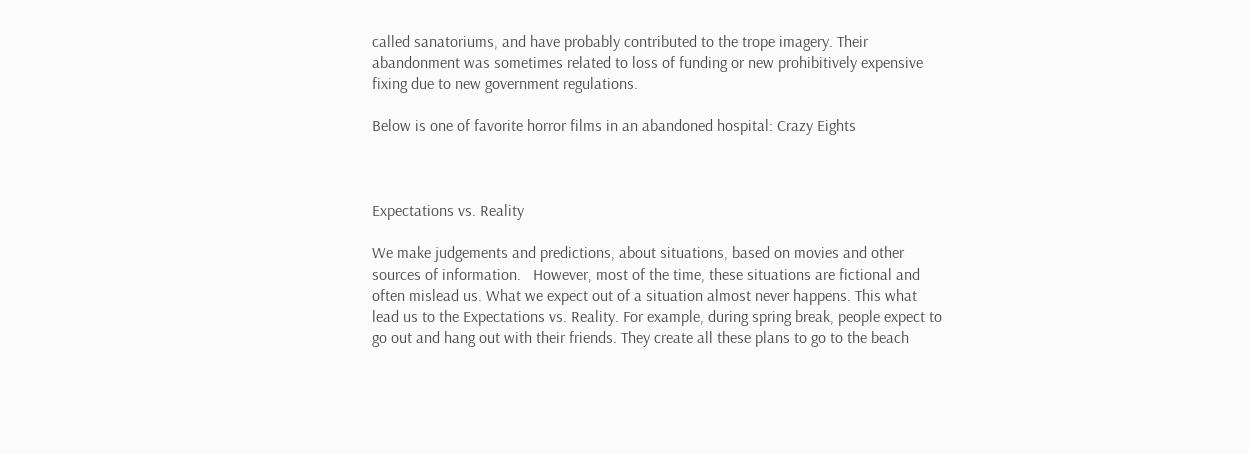called sanatoriums, and have probably contributed to the trope imagery. Their abandonment was sometimes related to loss of funding or new prohibitively expensive fixing due to new government regulations.

Below is one of favorite horror films in an abandoned hospital: Crazy Eights



Expectations vs. Reality

We make judgements and predictions, about situations, based on movies and other sources of information.   However, most of the time, these situations are fictional and often mislead us. What we expect out of a situation almost never happens. This what lead us to the Expectations vs. Reality. For example, during spring break, people expect to go out and hang out with their friends. They create all these plans to go to the beach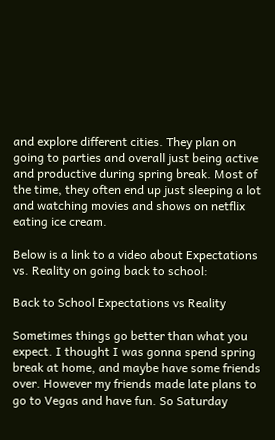and explore different cities. They plan on going to parties and overall just being active and productive during spring break. Most of the time, they often end up just sleeping a lot and watching movies and shows on netflix eating ice cream.

Below is a link to a video about Expectations vs. Reality on going back to school:

Back to School Expectations vs Reality

Sometimes things go better than what you expect. I thought I was gonna spend spring break at home, and maybe have some friends over. However my friends made late plans to go to Vegas and have fun. So Saturday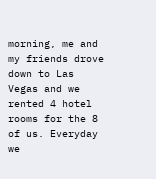morning, me and my friends drove down to Las Vegas and we rented 4 hotel rooms for the 8 of us. Everyday we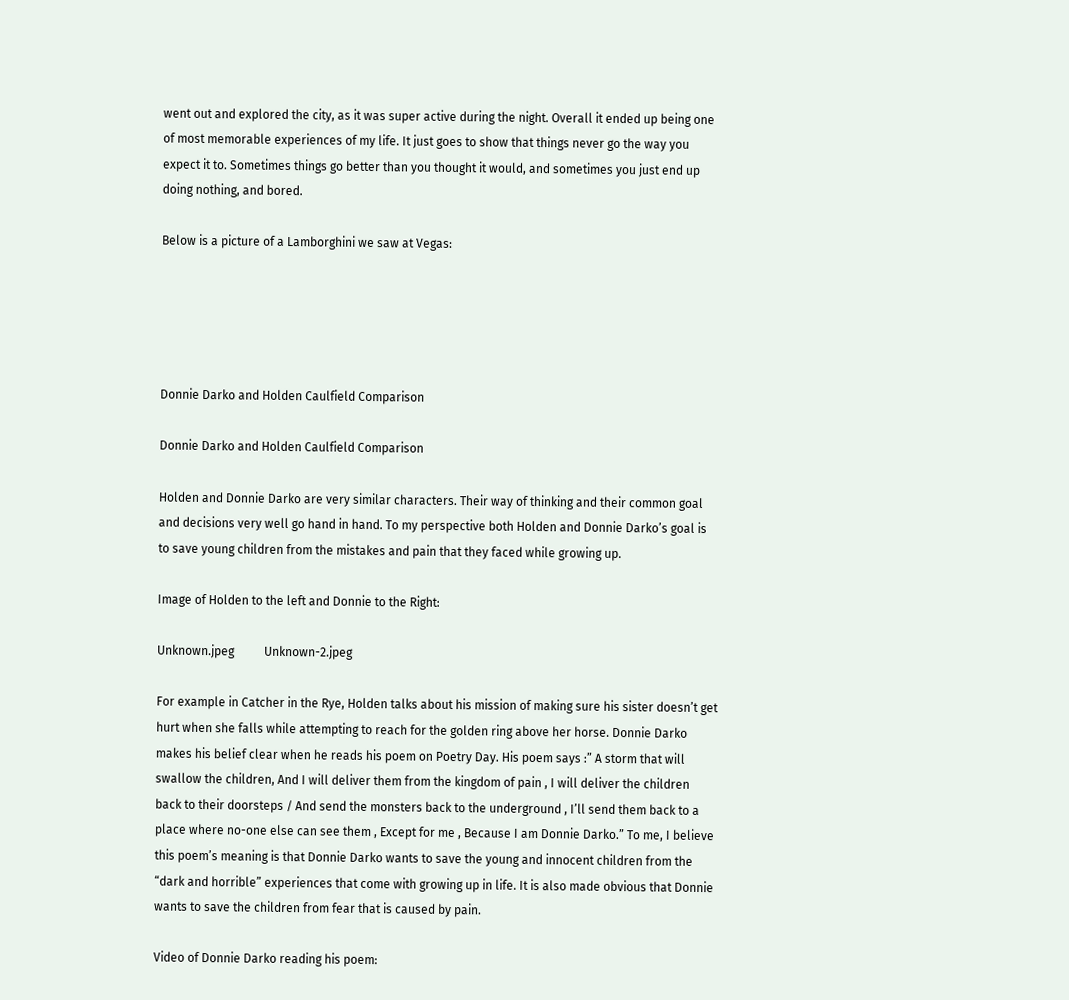went out and explored the city, as it was super active during the night. Overall it ended up being one of most memorable experiences of my life. It just goes to show that things never go the way you expect it to. Sometimes things go better than you thought it would, and sometimes you just end up doing nothing, and bored.

Below is a picture of a Lamborghini we saw at Vegas:





Donnie Darko and Holden Caulfield Comparison

Donnie Darko and Holden Caulfield Comparison

Holden and Donnie Darko are very similar characters. Their way of thinking and their common goal and decisions very well go hand in hand. To my perspective both Holden and Donnie Darko’s goal is to save young children from the mistakes and pain that they faced while growing up.

Image of Holden to the left and Donnie to the Right:

Unknown.jpeg          Unknown-2.jpeg

For example in Catcher in the Rye, Holden talks about his mission of making sure his sister doesn’t get hurt when she falls while attempting to reach for the golden ring above her horse. Donnie Darko makes his belief clear when he reads his poem on Poetry Day. His poem says :” A storm that will swallow the children, And I will deliver them from the kingdom of pain , I will deliver the children back to their doorsteps / And send the monsters back to the underground , I’ll send them back to a place where no-one else can see them , Except for me , Because I am Donnie Darko.” To me, I believe this poem’s meaning is that Donnie Darko wants to save the young and innocent children from the “dark and horrible” experiences that come with growing up in life. It is also made obvious that Donnie wants to save the children from fear that is caused by pain.

Video of Donnie Darko reading his poem: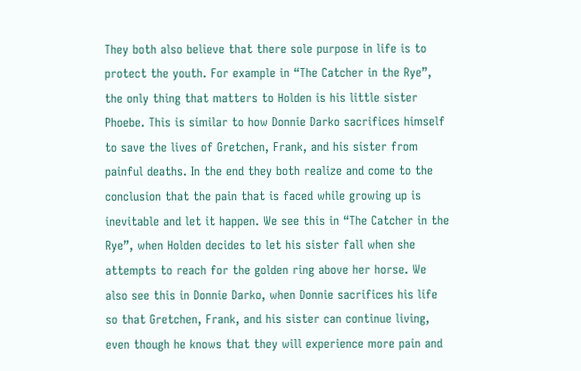They both also believe that there sole purpose in life is to protect the youth. For example in “The Catcher in the Rye”, the only thing that matters to Holden is his little sister Phoebe. This is similar to how Donnie Darko sacrifices himself to save the lives of Gretchen, Frank, and his sister from painful deaths. In the end they both realize and come to the conclusion that the pain that is faced while growing up is inevitable and let it happen. We see this in “The Catcher in the Rye”, when Holden decides to let his sister fall when she attempts to reach for the golden ring above her horse. We also see this in Donnie Darko, when Donnie sacrifices his life so that Gretchen, Frank, and his sister can continue living, even though he knows that they will experience more pain and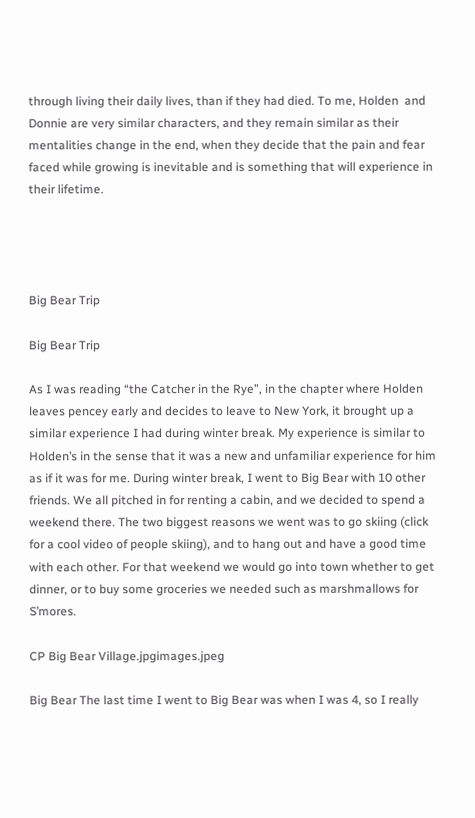through living their daily lives, than if they had died. To me, Holden  and Donnie are very similar characters, and they remain similar as their mentalities change in the end, when they decide that the pain and fear faced while growing is inevitable and is something that will experience in their lifetime.




Big Bear Trip

Big Bear Trip

As I was reading “the Catcher in the Rye”, in the chapter where Holden leaves pencey early and decides to leave to New York, it brought up a similar experience I had during winter break. My experience is similar to Holden’s in the sense that it was a new and unfamiliar experience for him as if it was for me. During winter break, I went to Big Bear with 10 other friends. We all pitched in for renting a cabin, and we decided to spend a weekend there. The two biggest reasons we went was to go skiing (click for a cool video of people skiing), and to hang out and have a good time with each other. For that weekend we would go into town whether to get dinner, or to buy some groceries we needed such as marshmallows for S’mores.

CP Big Bear Village.jpgimages.jpeg

Big Bear The last time I went to Big Bear was when I was 4, so I really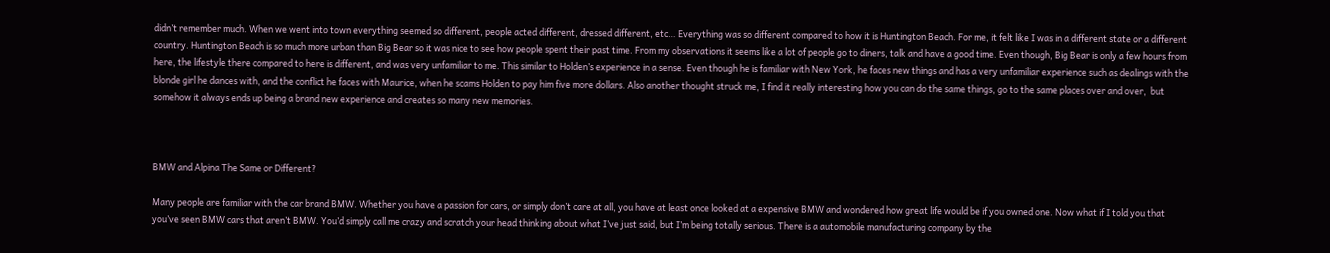didn’t remember much. When we went into town everything seemed so different, people acted different, dressed different, etc… Everything was so different compared to how it is Huntington Beach. For me, it felt like I was in a different state or a different country. Huntington Beach is so much more urban than Big Bear so it was nice to see how people spent their past time. From my observations it seems like a lot of people go to diners, talk and have a good time. Even though, Big Bear is only a few hours from here, the lifestyle there compared to here is different, and was very unfamiliar to me. This similar to Holden’s experience in a sense. Even though he is familiar with New York, he faces new things and has a very unfamiliar experience such as dealings with the blonde girl he dances with, and the conflict he faces with Maurice, when he scams Holden to pay him five more dollars. Also another thought struck me, I find it really interesting how you can do the same things, go to the same places over and over,  but somehow it always ends up being a brand new experience and creates so many new memories.



BMW and Alpina The Same or Different?

Many people are familiar with the car brand BMW. Whether you have a passion for cars, or simply don’t care at all, you have at least once looked at a expensive BMW and wondered how great life would be if you owned one. Now what if I told you that you’ve seen BMW cars that aren’t BMW. You’d simply call me crazy and scratch your head thinking about what I’ve just said, but I’m being totally serious. There is a automobile manufacturing company by the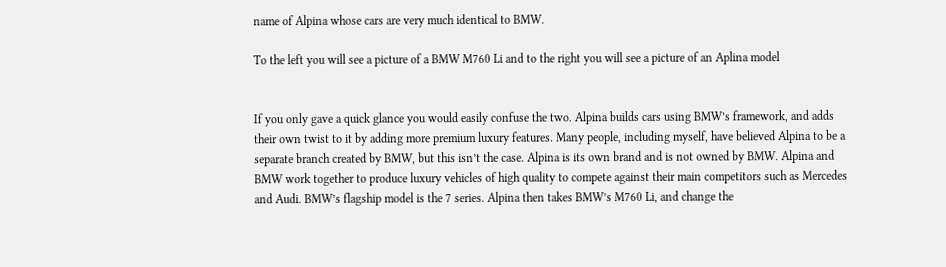name of Alpina whose cars are very much identical to BMW.

To the left you will see a picture of a BMW M760 Li and to the right you will see a picture of an Aplina model


If you only gave a quick glance you would easily confuse the two. Alpina builds cars using BMW’s framework, and adds their own twist to it by adding more premium luxury features. Many people, including myself, have believed Alpina to be a separate branch created by BMW, but this isn’t the case. Alpina is its own brand and is not owned by BMW. Alpina and BMW work together to produce luxury vehicles of high quality to compete against their main competitors such as Mercedes and Audi. BMW’s flagship model is the 7 series. Alpina then takes BMW’s M760 Li, and change the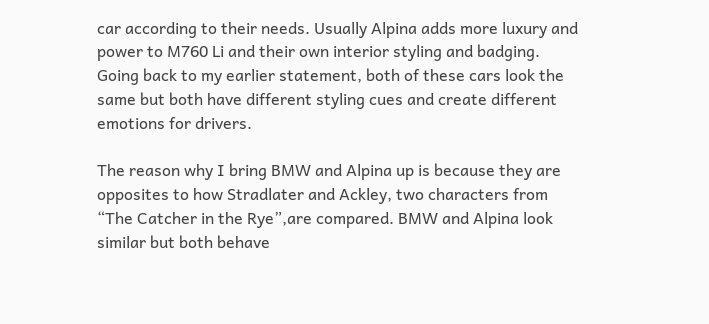car according to their needs. Usually Alpina adds more luxury and power to M760 Li and their own interior styling and badging. Going back to my earlier statement, both of these cars look the same but both have different styling cues and create different emotions for drivers.

The reason why I bring BMW and Alpina up is because they are opposites to how Stradlater and Ackley, two characters from “The Catcher in the Rye”,are compared. BMW and Alpina look similar but both behave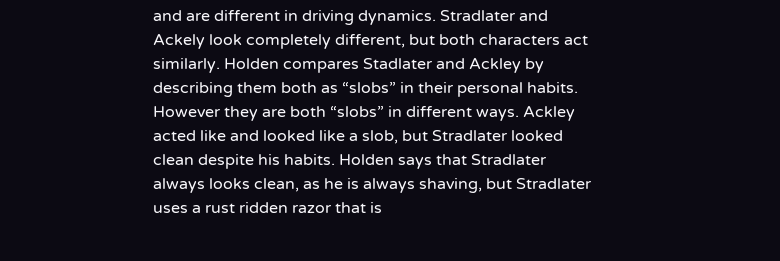and are different in driving dynamics. Stradlater and Ackely look completely different, but both characters act similarly. Holden compares Stadlater and Ackley by describing them both as “slobs” in their personal habits. However they are both “slobs” in different ways. Ackley acted like and looked like a slob, but Stradlater looked clean despite his habits. Holden says that Stradlater always looks clean, as he is always shaving, but Stradlater uses a rust ridden razor that is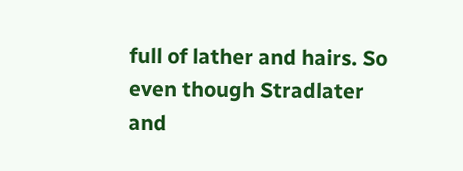full of lather and hairs. So even though Stradlater and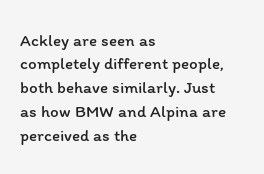Ackley are seen as completely different people, both behave similarly. Just as how BMW and Alpina are perceived as the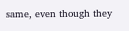same, even though they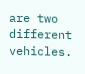are two different vehicles.